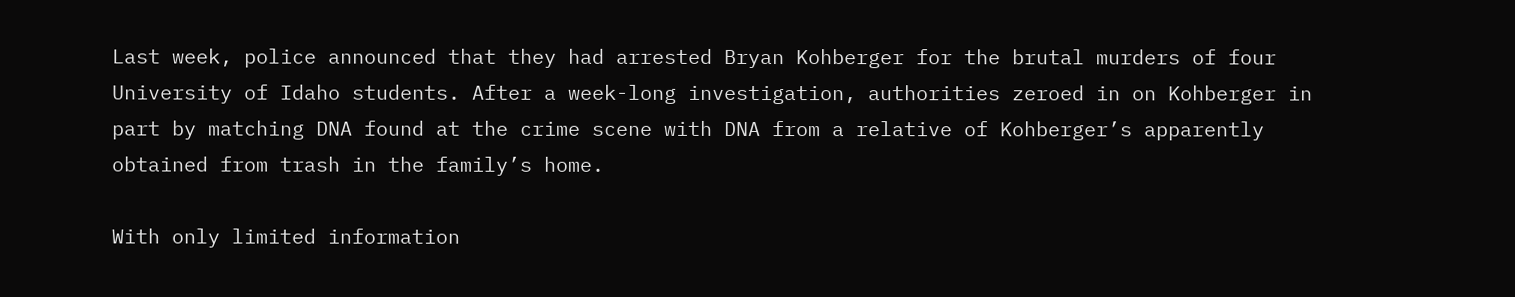Last week, police announced that they had arrested Bryan Kohberger for the brutal murders of four University of Idaho students. After a week-long investigation, authorities zeroed in on Kohberger in part by matching DNA found at the crime scene with DNA from a relative of Kohberger’s apparently obtained from trash in the family’s home.

With only limited information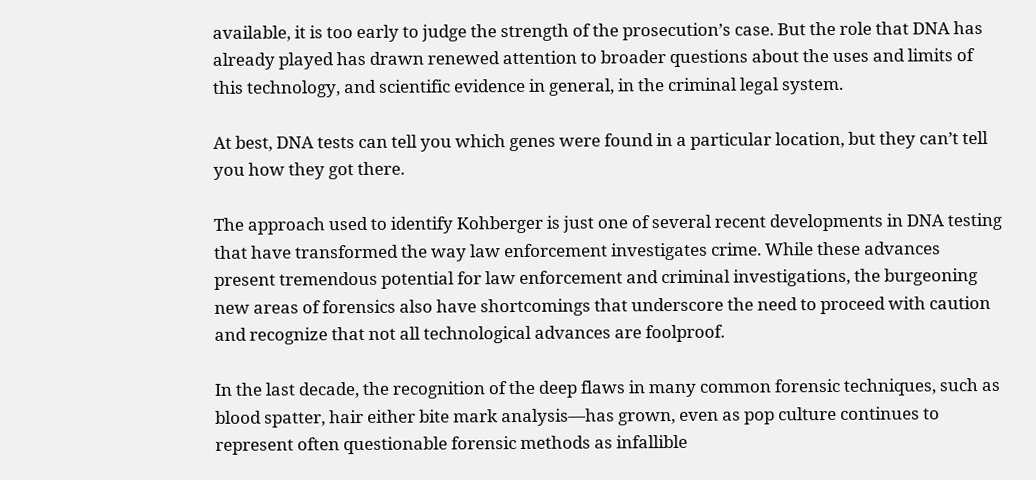available, it is too early to judge the strength of the prosecution’s case. But the role that DNA has already played has drawn renewed attention to broader questions about the uses and limits of this technology, and scientific evidence in general, in the criminal legal system.

At best, DNA tests can tell you which genes were found in a particular location, but they can’t tell you how they got there.

The approach used to identify Kohberger is just one of several recent developments in DNA testing that have transformed the way law enforcement investigates crime. While these advances present tremendous potential for law enforcement and criminal investigations, the burgeoning new areas of forensics also have shortcomings that underscore the need to proceed with caution and recognize that not all technological advances are foolproof.

In the last decade, the recognition of the deep flaws in many common forensic techniques, such as blood spatter, hair either bite mark analysis—has grown, even as pop culture continues to represent often questionable forensic methods as infallible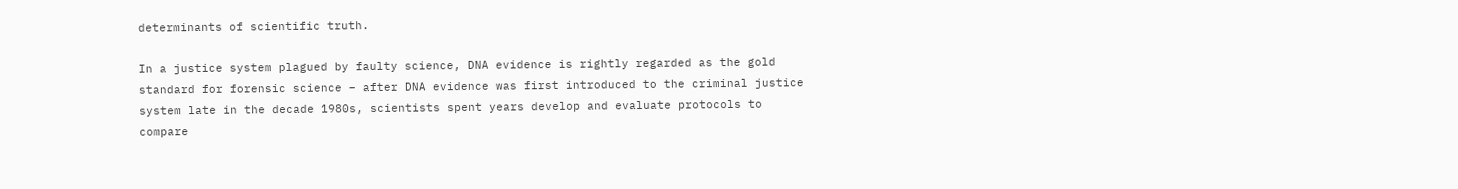determinants of scientific truth.

In a justice system plagued by faulty science, DNA evidence is rightly regarded as the gold standard for forensic science – after DNA evidence was first introduced to the criminal justice system late in the decade 1980s, scientists spent years develop and evaluate protocols to compare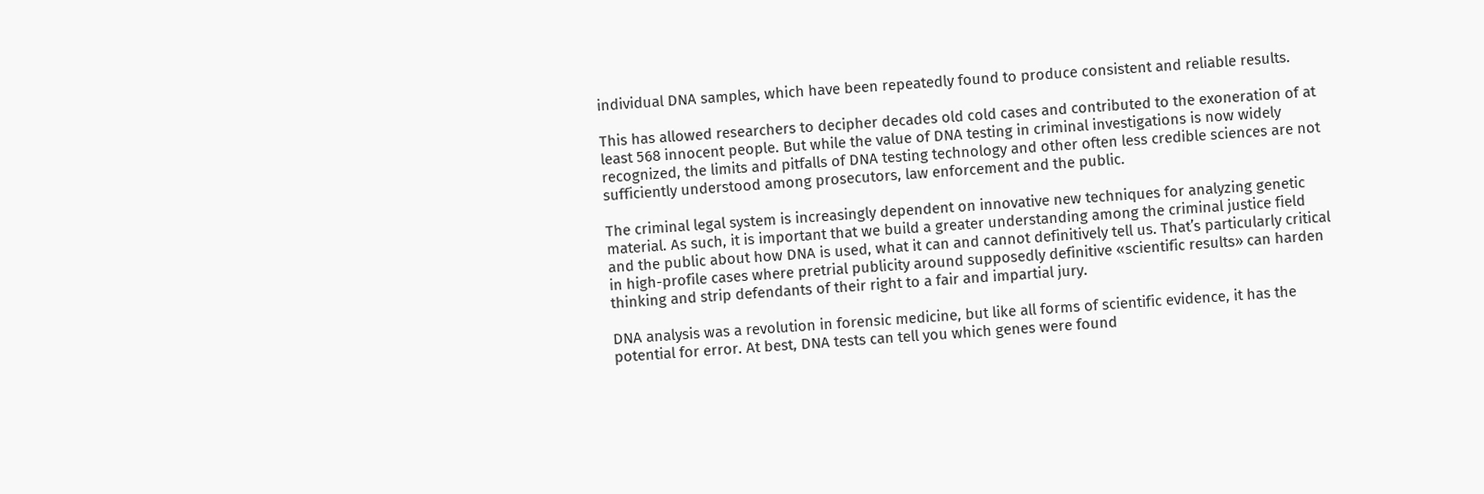individual DNA samples, which have been repeatedly found to produce consistent and reliable results.

This has allowed researchers to decipher decades old cold cases and contributed to the exoneration of at least 568 innocent people. But while the value of DNA testing in criminal investigations is now widely recognized, the limits and pitfalls of DNA testing technology and other often less credible sciences are not sufficiently understood among prosecutors, law enforcement and the public.

The criminal legal system is increasingly dependent on innovative new techniques for analyzing genetic material. As such, it is important that we build a greater understanding among the criminal justice field and the public about how DNA is used, what it can and cannot definitively tell us. That’s particularly critical in high-profile cases where pretrial publicity around supposedly definitive «scientific results» can harden thinking and strip defendants of their right to a fair and impartial jury.

DNA analysis was a revolution in forensic medicine, but like all forms of scientific evidence, it has the potential for error. At best, DNA tests can tell you which genes were found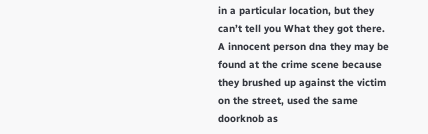in a particular location, but they can’t tell you What they got there. A innocent person dna they may be found at the crime scene because they brushed up against the victim on the street, used the same doorknob as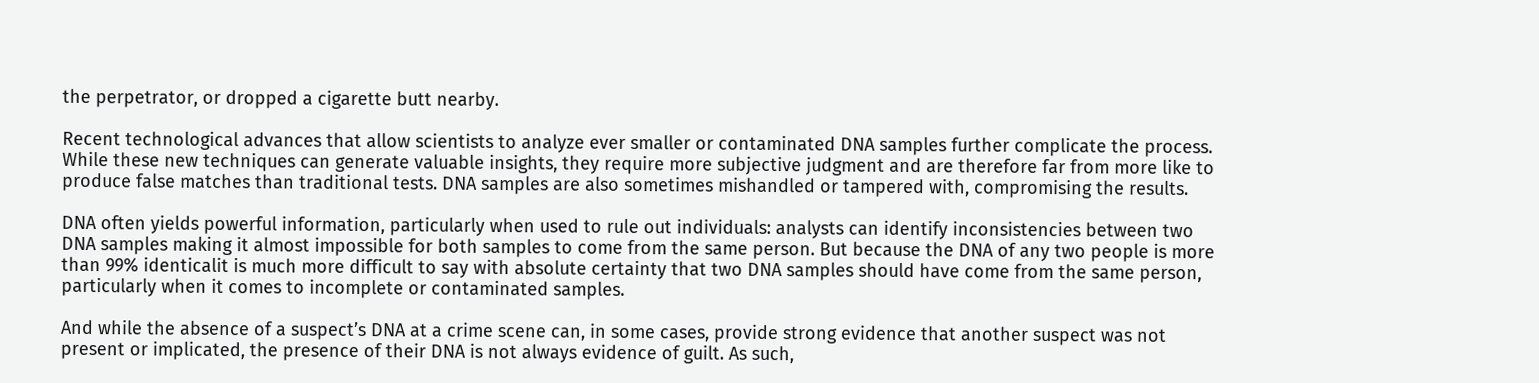the perpetrator, or dropped a cigarette butt nearby.

Recent technological advances that allow scientists to analyze ever smaller or contaminated DNA samples further complicate the process. While these new techniques can generate valuable insights, they require more subjective judgment and are therefore far from more like to produce false matches than traditional tests. DNA samples are also sometimes mishandled or tampered with, compromising the results.

DNA often yields powerful information, particularly when used to rule out individuals: analysts can identify inconsistencies between two DNA samples making it almost impossible for both samples to come from the same person. But because the DNA of any two people is more than 99% identicalit is much more difficult to say with absolute certainty that two DNA samples should have come from the same person, particularly when it comes to incomplete or contaminated samples.

And while the absence of a suspect’s DNA at a crime scene can, in some cases, provide strong evidence that another suspect was not present or implicated, the presence of their DNA is not always evidence of guilt. As such,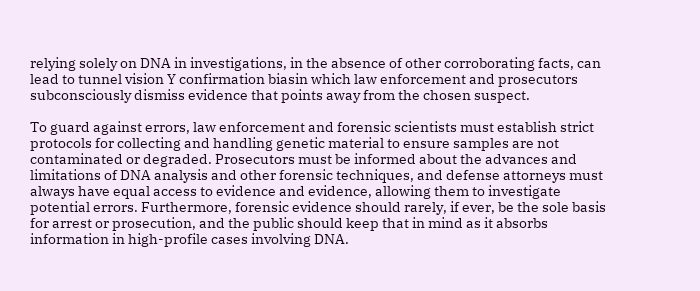relying solely on DNA in investigations, in the absence of other corroborating facts, can lead to tunnel vision Y confirmation biasin which law enforcement and prosecutors subconsciously dismiss evidence that points away from the chosen suspect.

To guard against errors, law enforcement and forensic scientists must establish strict protocols for collecting and handling genetic material to ensure samples are not contaminated or degraded. Prosecutors must be informed about the advances and limitations of DNA analysis and other forensic techniques, and defense attorneys must always have equal access to evidence and evidence, allowing them to investigate potential errors. Furthermore, forensic evidence should rarely, if ever, be the sole basis for arrest or prosecution, and the public should keep that in mind as it absorbs information in high-profile cases involving DNA.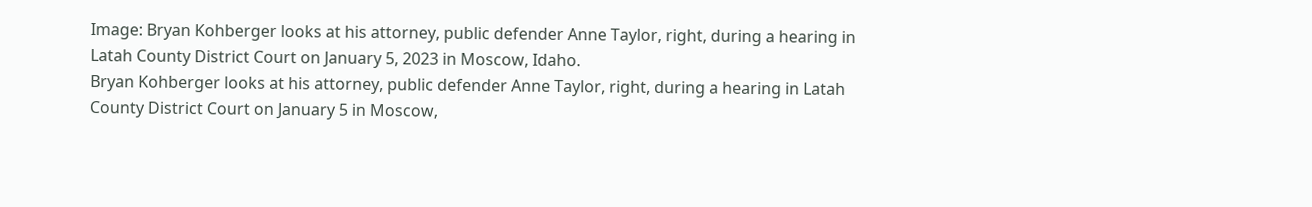Image: Bryan Kohberger looks at his attorney, public defender Anne Taylor, right, during a hearing in Latah County District Court on January 5, 2023 in Moscow, Idaho.
Bryan Kohberger looks at his attorney, public defender Anne Taylor, right, during a hearing in Latah County District Court on January 5 in Moscow,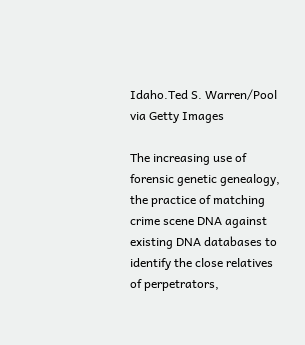Idaho.Ted S. Warren/Pool via Getty Images

The increasing use of forensic genetic genealogy, the practice of matching crime scene DNA against existing DNA databases to identify the close relatives of perpetrators,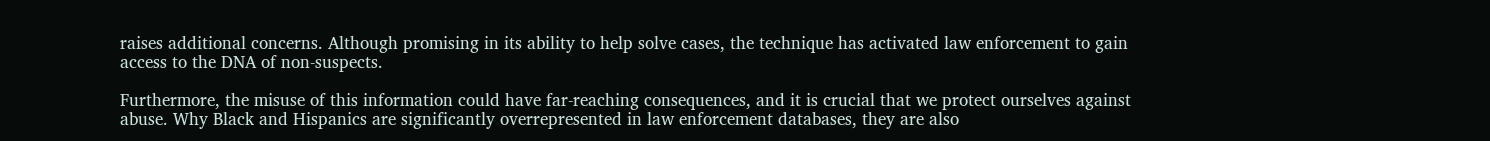raises additional concerns. Although promising in its ability to help solve cases, the technique has activated law enforcement to gain access to the DNA of non-suspects.

Furthermore, the misuse of this information could have far-reaching consequences, and it is crucial that we protect ourselves against abuse. Why Black and Hispanics are significantly overrepresented in law enforcement databases, they are also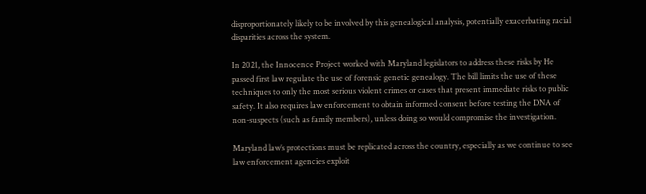disproportionately likely to be involved by this genealogical analysis, potentially exacerbating racial disparities across the system.

In 2021, the Innocence Project worked with Maryland legislators to address these risks by He passed first law regulate the use of forensic genetic genealogy. The bill limits the use of these techniques to only the most serious violent crimes or cases that present immediate risks to public safety. It also requires law enforcement to obtain informed consent before testing the DNA of non-suspects (such as family members), unless doing so would compromise the investigation.

Maryland law’s protections must be replicated across the country, especially as we continue to see law enforcement agencies exploit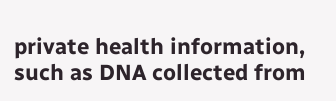private health information, such as DNA collected from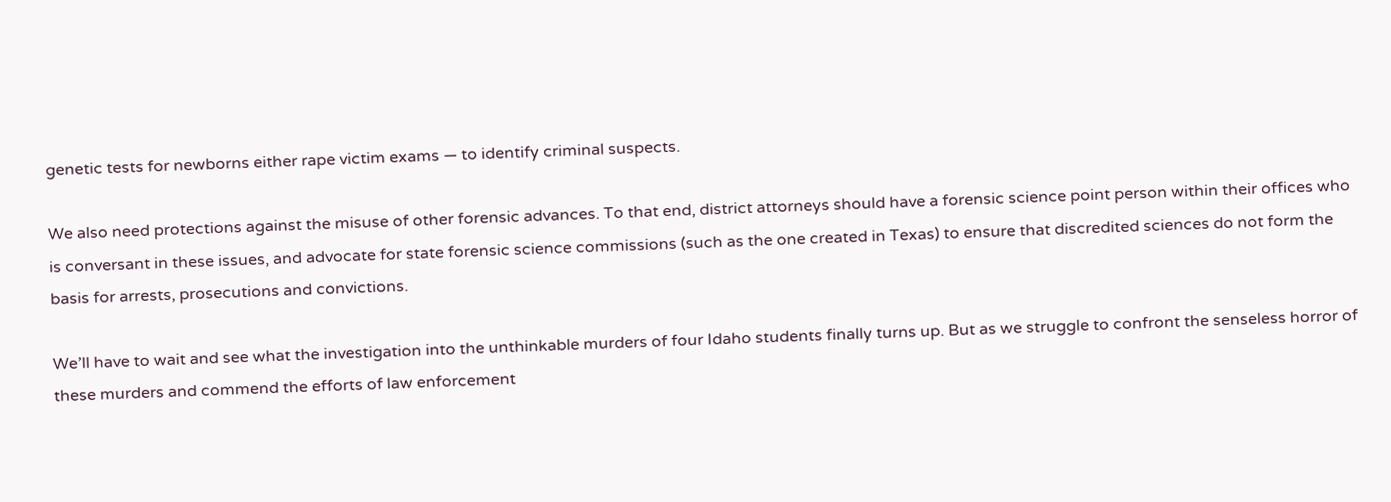genetic tests for newborns either rape victim exams — to identify criminal suspects.

We also need protections against the misuse of other forensic advances. To that end, district attorneys should have a forensic science point person within their offices who is conversant in these issues, and advocate for state forensic science commissions (such as the one created in Texas) to ensure that discredited sciences do not form the basis for arrests, prosecutions and convictions.

We’ll have to wait and see what the investigation into the unthinkable murders of four Idaho students finally turns up. But as we struggle to confront the senseless horror of these murders and commend the efforts of law enforcement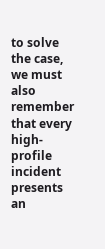to solve the case, we must also remember that every high-profile incident presents an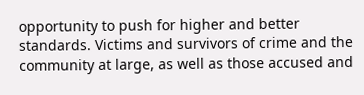opportunity to push for higher and better standards. Victims and survivors of crime and the community at large, as well as those accused and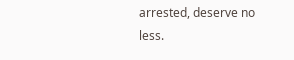arrested, deserve no less.